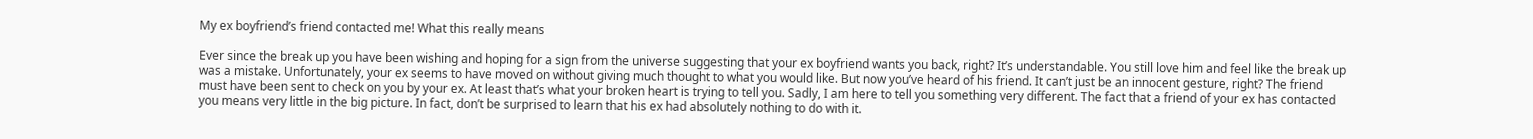My ex boyfriend’s friend contacted me! What this really means

Ever since the break up you have been wishing and hoping for a sign from the universe suggesting that your ex boyfriend wants you back, right? It’s understandable. You still love him and feel like the break up was a mistake. Unfortunately, your ex seems to have moved on without giving much thought to what you would like. But now you’ve heard of his friend. It can’t just be an innocent gesture, right? The friend must have been sent to check on you by your ex. At least that’s what your broken heart is trying to tell you. Sadly, I am here to tell you something very different. The fact that a friend of your ex has contacted you means very little in the big picture. In fact, don’t be surprised to learn that his ex had absolutely nothing to do with it.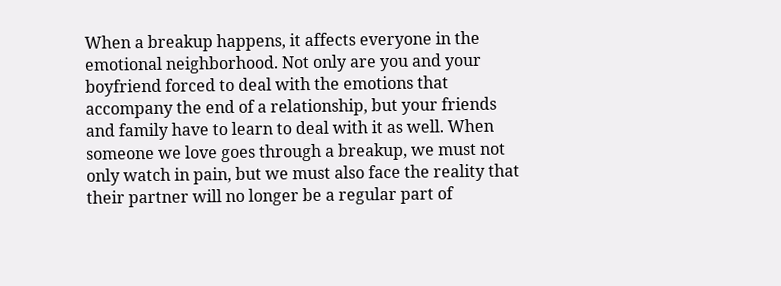When a breakup happens, it affects everyone in the emotional neighborhood. Not only are you and your boyfriend forced to deal with the emotions that accompany the end of a relationship, but your friends and family have to learn to deal with it as well. When someone we love goes through a breakup, we must not only watch in pain, but we must also face the reality that their partner will no longer be a regular part of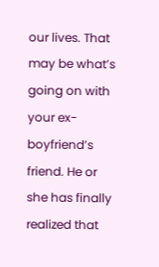our lives. That may be what’s going on with your ex-boyfriend’s friend. He or she has finally realized that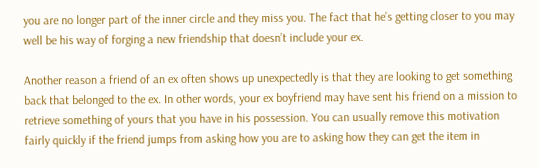you are no longer part of the inner circle and they miss you. The fact that he’s getting closer to you may well be his way of forging a new friendship that doesn’t include your ex.

Another reason a friend of an ex often shows up unexpectedly is that they are looking to get something back that belonged to the ex. In other words, your ex boyfriend may have sent his friend on a mission to retrieve something of yours that you have in his possession. You can usually remove this motivation fairly quickly if the friend jumps from asking how you are to asking how they can get the item in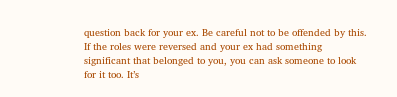question back for your ex. Be careful not to be offended by this. If the roles were reversed and your ex had something significant that belonged to you, you can ask someone to look for it too. It’s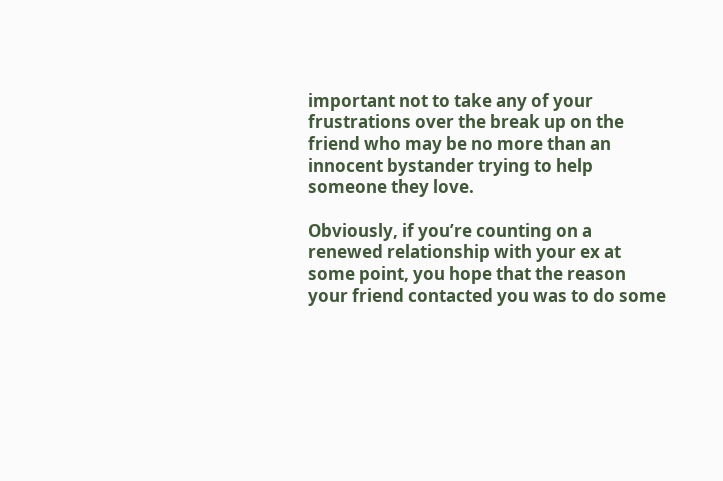important not to take any of your frustrations over the break up on the friend who may be no more than an innocent bystander trying to help someone they love.

Obviously, if you’re counting on a renewed relationship with your ex at some point, you hope that the reason your friend contacted you was to do some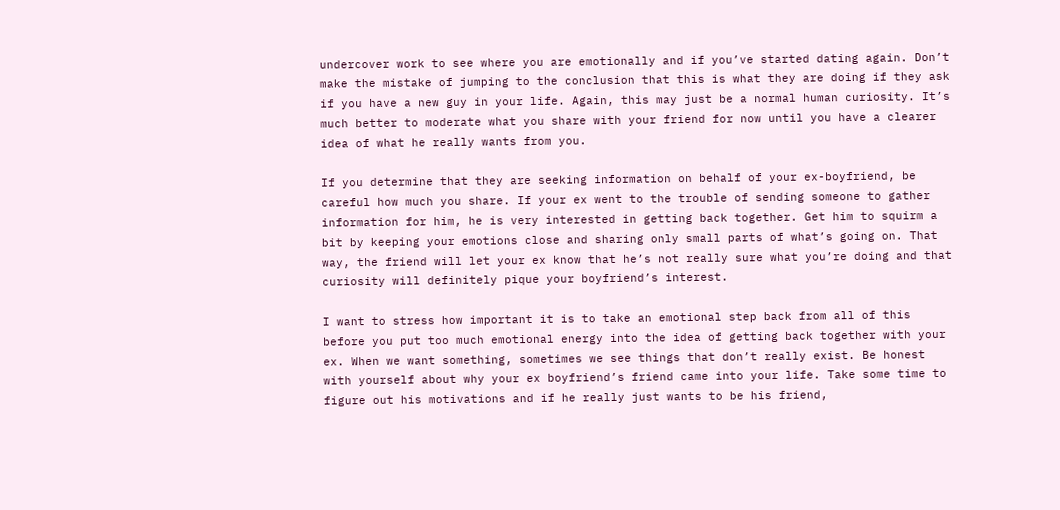undercover work to see where you are emotionally and if you’ve started dating again. Don’t make the mistake of jumping to the conclusion that this is what they are doing if they ask if you have a new guy in your life. Again, this may just be a normal human curiosity. It’s much better to moderate what you share with your friend for now until you have a clearer idea of what he really wants from you.

If you determine that they are seeking information on behalf of your ex-boyfriend, be careful how much you share. If your ex went to the trouble of sending someone to gather information for him, he is very interested in getting back together. Get him to squirm a bit by keeping your emotions close and sharing only small parts of what’s going on. That way, the friend will let your ex know that he’s not really sure what you’re doing and that curiosity will definitely pique your boyfriend’s interest.

I want to stress how important it is to take an emotional step back from all of this before you put too much emotional energy into the idea of getting back together with your ex. When we want something, sometimes we see things that don’t really exist. Be honest with yourself about why your ex boyfriend’s friend came into your life. Take some time to figure out his motivations and if he really just wants to be his friend,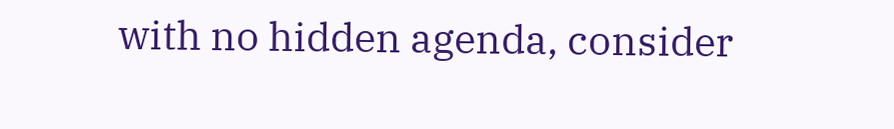with no hidden agenda, consider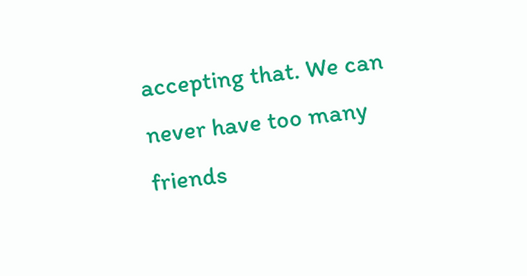accepting that. We can never have too many friends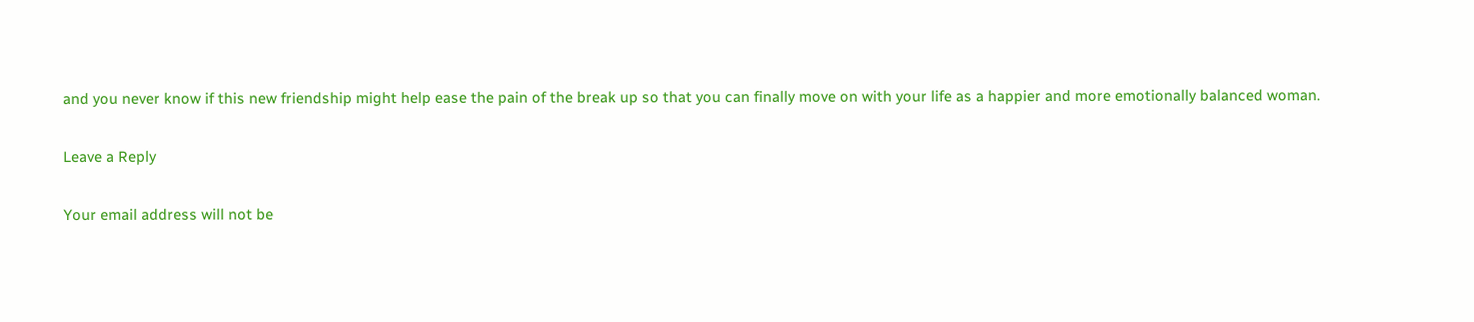and you never know if this new friendship might help ease the pain of the break up so that you can finally move on with your life as a happier and more emotionally balanced woman.

Leave a Reply

Your email address will not be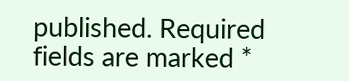published. Required fields are marked *